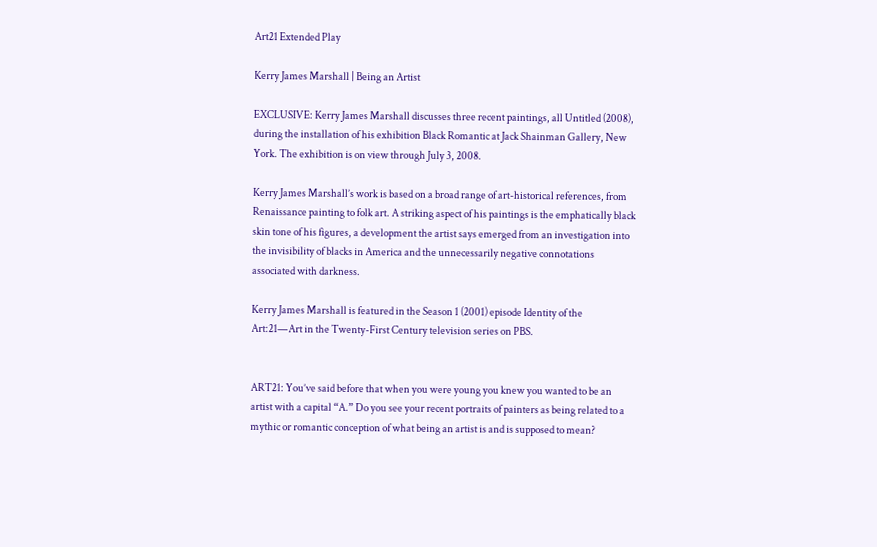Art21 Extended Play

Kerry James Marshall | Being an Artist

EXCLUSIVE: Kerry James Marshall discusses three recent paintings, all Untitled (2008), during the installation of his exhibition Black Romantic at Jack Shainman Gallery, New York. The exhibition is on view through July 3, 2008.

Kerry James Marshall’s work is based on a broad range of art-historical references, from Renaissance painting to folk art. A striking aspect of his paintings is the emphatically black skin tone of his figures, a development the artist says emerged from an investigation into the invisibility of blacks in America and the unnecessarily negative connotations associated with darkness.

Kerry James Marshall is featured in the Season 1 (2001) episode Identity of the Art:21—Art in the Twenty-First Century television series on PBS.


ART21: You’ve said before that when you were young you knew you wanted to be an artist with a capital “A.” Do you see your recent portraits of painters as being related to a mythic or romantic conception of what being an artist is and is supposed to mean?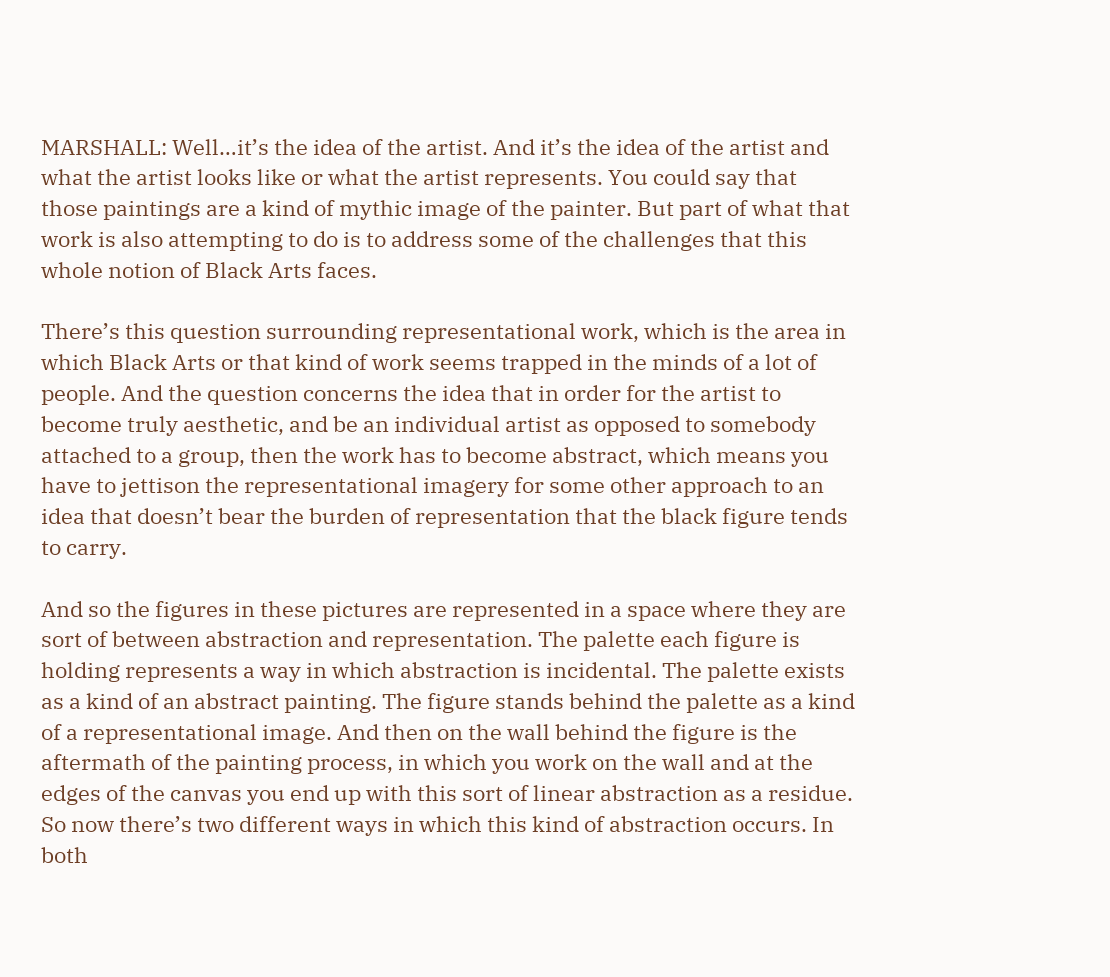MARSHALL: Well…it’s the idea of the artist. And it’s the idea of the artist and what the artist looks like or what the artist represents. You could say that those paintings are a kind of mythic image of the painter. But part of what that work is also attempting to do is to address some of the challenges that this whole notion of Black Arts faces.

There’s this question surrounding representational work, which is the area in which Black Arts or that kind of work seems trapped in the minds of a lot of people. And the question concerns the idea that in order for the artist to become truly aesthetic, and be an individual artist as opposed to somebody attached to a group, then the work has to become abstract, which means you have to jettison the representational imagery for some other approach to an idea that doesn’t bear the burden of representation that the black figure tends to carry.

And so the figures in these pictures are represented in a space where they are sort of between abstraction and representation. The palette each figure is holding represents a way in which abstraction is incidental. The palette exists as a kind of an abstract painting. The figure stands behind the palette as a kind of a representational image. And then on the wall behind the figure is the aftermath of the painting process, in which you work on the wall and at the edges of the canvas you end up with this sort of linear abstraction as a residue. So now there’s two different ways in which this kind of abstraction occurs. In both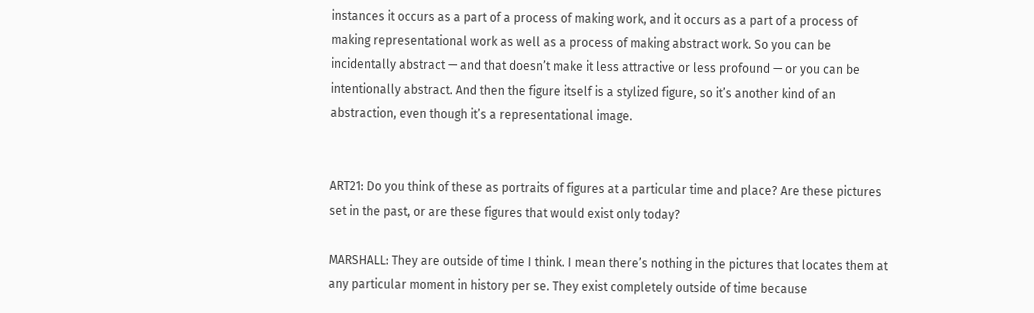instances it occurs as a part of a process of making work, and it occurs as a part of a process of making representational work as well as a process of making abstract work. So you can be incidentally abstract — and that doesn’t make it less attractive or less profound — or you can be intentionally abstract. And then the figure itself is a stylized figure, so it’s another kind of an abstraction, even though it’s a representational image.


ART21: Do you think of these as portraits of figures at a particular time and place? Are these pictures set in the past, or are these figures that would exist only today?

MARSHALL: They are outside of time I think. I mean there’s nothing in the pictures that locates them at any particular moment in history per se. They exist completely outside of time because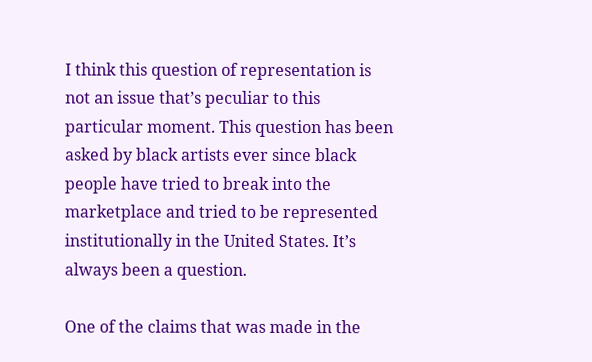I think this question of representation is not an issue that’s peculiar to this particular moment. This question has been asked by black artists ever since black people have tried to break into the marketplace and tried to be represented institutionally in the United States. It’s always been a question.

One of the claims that was made in the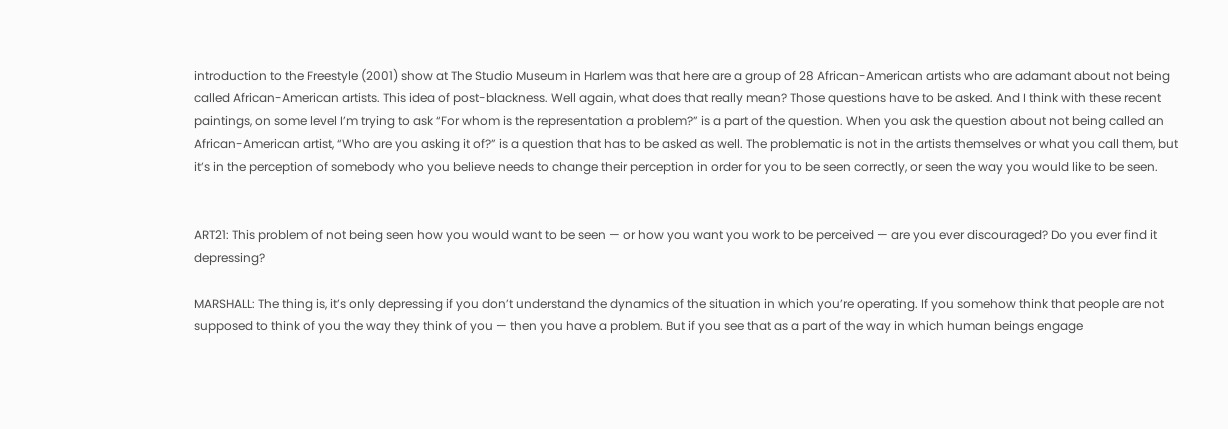introduction to the Freestyle (2001) show at The Studio Museum in Harlem was that here are a group of 28 African-American artists who are adamant about not being called African-American artists. This idea of post-blackness. Well again, what does that really mean? Those questions have to be asked. And I think with these recent paintings, on some level I’m trying to ask “For whom is the representation a problem?” is a part of the question. When you ask the question about not being called an African-American artist, “Who are you asking it of?” is a question that has to be asked as well. The problematic is not in the artists themselves or what you call them, but it’s in the perception of somebody who you believe needs to change their perception in order for you to be seen correctly, or seen the way you would like to be seen.


ART21: This problem of not being seen how you would want to be seen — or how you want you work to be perceived — are you ever discouraged? Do you ever find it depressing?

MARSHALL: The thing is, it’s only depressing if you don’t understand the dynamics of the situation in which you’re operating. If you somehow think that people are not supposed to think of you the way they think of you — then you have a problem. But if you see that as a part of the way in which human beings engage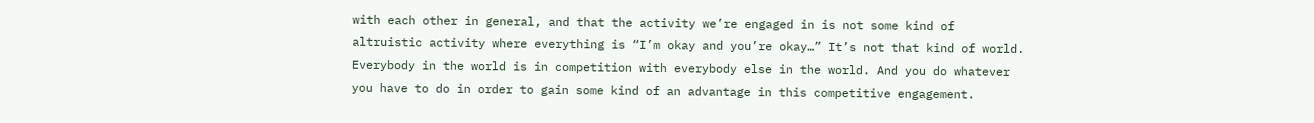with each other in general, and that the activity we’re engaged in is not some kind of altruistic activity where everything is “I’m okay and you’re okay…” It’s not that kind of world. Everybody in the world is in competition with everybody else in the world. And you do whatever you have to do in order to gain some kind of an advantage in this competitive engagement.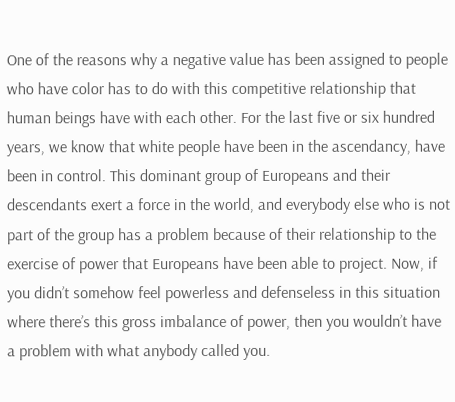One of the reasons why a negative value has been assigned to people who have color has to do with this competitive relationship that human beings have with each other. For the last five or six hundred years, we know that white people have been in the ascendancy, have been in control. This dominant group of Europeans and their descendants exert a force in the world, and everybody else who is not part of the group has a problem because of their relationship to the exercise of power that Europeans have been able to project. Now, if you didn’t somehow feel powerless and defenseless in this situation where there’s this gross imbalance of power, then you wouldn’t have a problem with what anybody called you.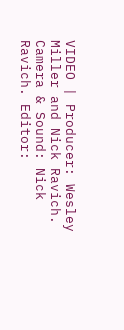VIDEO | Producer: Wesley Miller and Nick Ravich. Camera & Sound: Nick Ravich. Editor: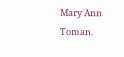Mary Ann Toman.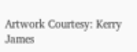Artwork Courtesy: Kerry James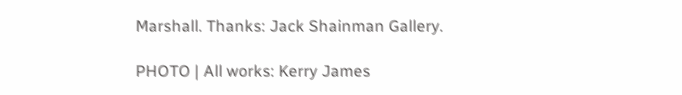Marshall. Thanks: Jack Shainman Gallery.

PHOTO | All works: Kerry James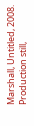Marshall, Untitled, 2008. Production still,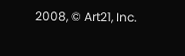2008, © Art21, Inc.